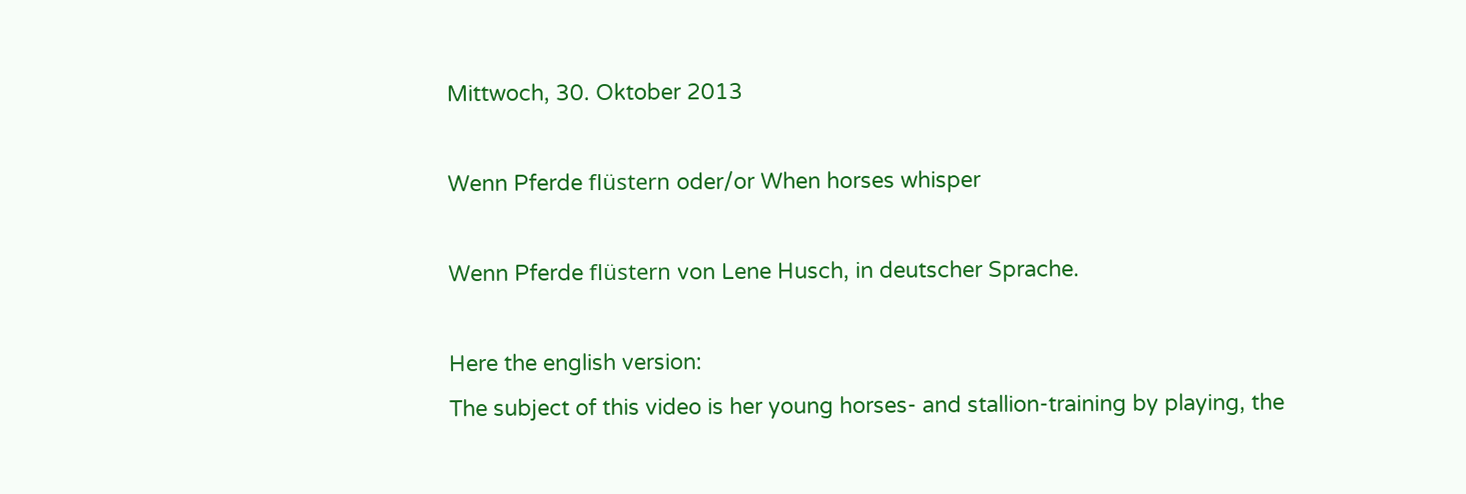Mittwoch, 30. Oktober 2013

Wenn Pferde flüstern oder/or When horses whisper

Wenn Pferde flüstern von Lene Husch, in deutscher Sprache.

Here the english version:
The subject of this video is her young horses- and stallion-training by playing, the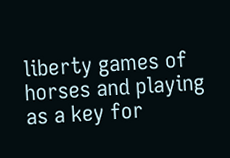liberty games of horses and playing as a key for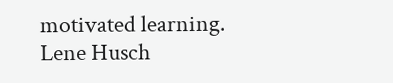motivated learning.
Lene Husch